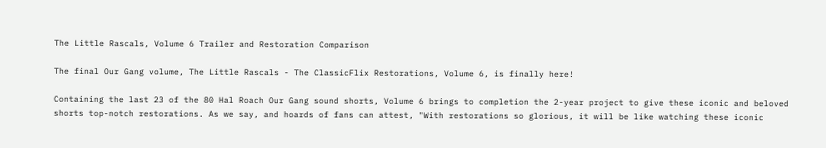The Little Rascals, Volume 6 Trailer and Restoration Comparison

The final Our Gang volume, The Little Rascals - The ClassicFlix Restorations, Volume 6, is finally here!

Containing the last 23 of the 80 Hal Roach Our Gang sound shorts, Volume 6 brings to completion the 2-year project to give these iconic and beloved shorts top-notch restorations. As we say, and hoards of fans can attest, "With restorations so glorious, it will be like watching these iconic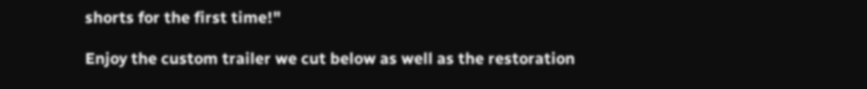shorts for the first time!"

Enjoy the custom trailer we cut below as well as the restoration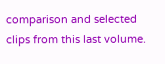comparison and selected clips from this last volume.